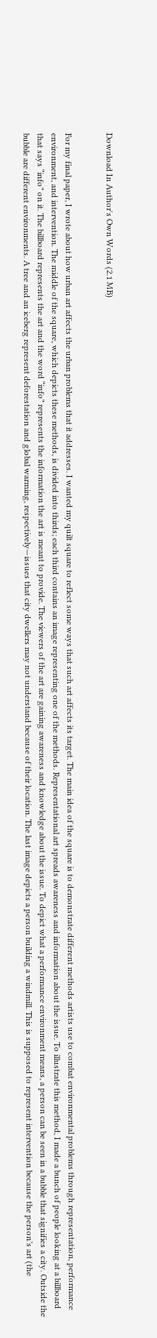Download In Author's Own Words (2.1 MB)


For my final paper, I wrote about how urban art affects the urban problems that it addresses. I wanted my quilt square to reflect some ways that such art affects its target. The main idea of the square is to demonstrate different methods artists use to combat environmental problems through representation, performance environment, and intervention. The middle of the square, which depicts these methods, is divided into thirds; each third contains an image representing one of the methods. Representational art spreads awareness and information about the issue. To illustrate this method, I made a bunch of people looking at a billboard that says “info” on it. The billboard represents the art and the word “info” represents the information the art is meant to provide. The viewers of the art are gaining awareness and knowledge about the issue. To depict what a performance environment means, a person can be seen in a bubble that signifies a city. Outside the bubble are different environments. A tree and an iceberg represent deforestation and global warming, respectively—issues that city dwellers may not understand because of their location. The last image depicts a person building a windmill. This is supposed to represent intervention because the person’s art (the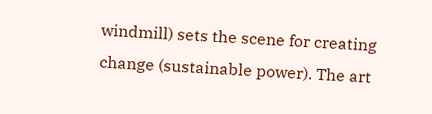windmill) sets the scene for creating change (sustainable power). The art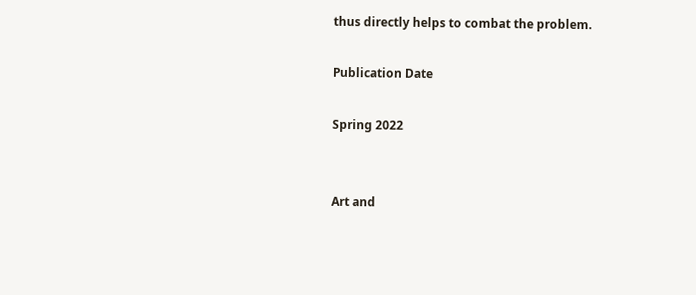thus directly helps to combat the problem.

Publication Date

Spring 2022


Art and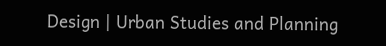Design | Urban Studies and Planning